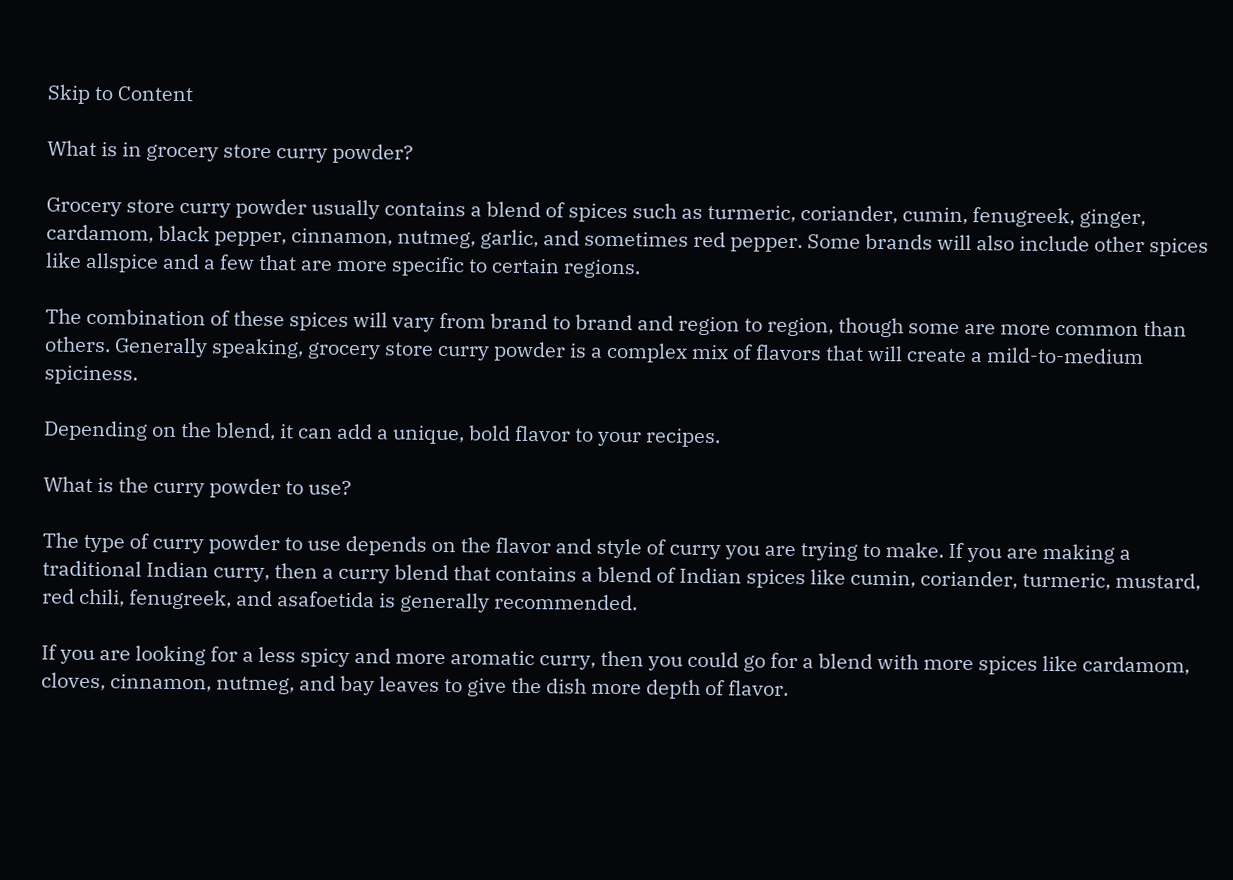Skip to Content

What is in grocery store curry powder?

Grocery store curry powder usually contains a blend of spices such as turmeric, coriander, cumin, fenugreek, ginger, cardamom, black pepper, cinnamon, nutmeg, garlic, and sometimes red pepper. Some brands will also include other spices like allspice and a few that are more specific to certain regions.

The combination of these spices will vary from brand to brand and region to region, though some are more common than others. Generally speaking, grocery store curry powder is a complex mix of flavors that will create a mild-to-medium spiciness.

Depending on the blend, it can add a unique, bold flavor to your recipes.

What is the curry powder to use?

The type of curry powder to use depends on the flavor and style of curry you are trying to make. If you are making a traditional Indian curry, then a curry blend that contains a blend of Indian spices like cumin, coriander, turmeric, mustard, red chili, fenugreek, and asafoetida is generally recommended.

If you are looking for a less spicy and more aromatic curry, then you could go for a blend with more spices like cardamom, cloves, cinnamon, nutmeg, and bay leaves to give the dish more depth of flavor.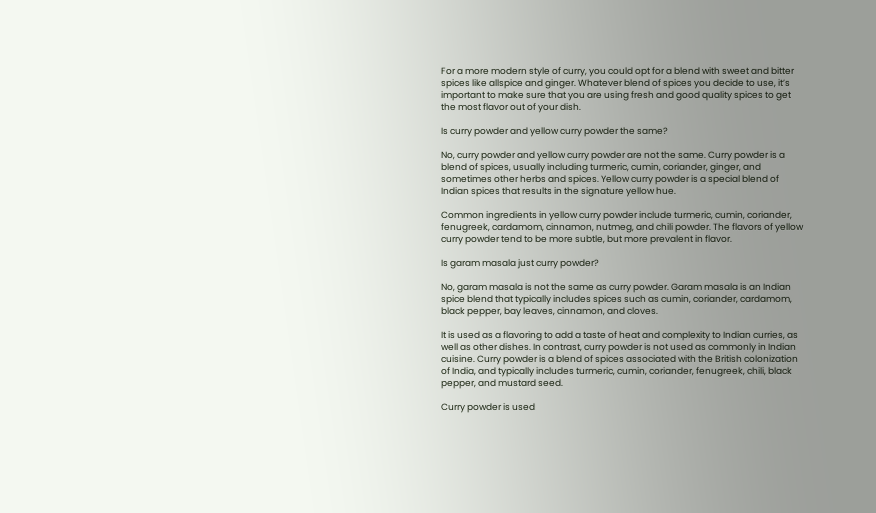For a more modern style of curry, you could opt for a blend with sweet and bitter spices like allspice and ginger. Whatever blend of spices you decide to use, it’s important to make sure that you are using fresh and good quality spices to get the most flavor out of your dish.

Is curry powder and yellow curry powder the same?

No, curry powder and yellow curry powder are not the same. Curry powder is a blend of spices, usually including turmeric, cumin, coriander, ginger, and sometimes other herbs and spices. Yellow curry powder is a special blend of Indian spices that results in the signature yellow hue.

Common ingredients in yellow curry powder include turmeric, cumin, coriander, fenugreek, cardamom, cinnamon, nutmeg, and chili powder. The flavors of yellow curry powder tend to be more subtle, but more prevalent in flavor.

Is garam masala just curry powder?

No, garam masala is not the same as curry powder. Garam masala is an Indian spice blend that typically includes spices such as cumin, coriander, cardamom, black pepper, bay leaves, cinnamon, and cloves.

It is used as a flavoring to add a taste of heat and complexity to Indian curries, as well as other dishes. In contrast, curry powder is not used as commonly in Indian cuisine. Curry powder is a blend of spices associated with the British colonization of India, and typically includes turmeric, cumin, coriander, fenugreek, chili, black pepper, and mustard seed.

Curry powder is used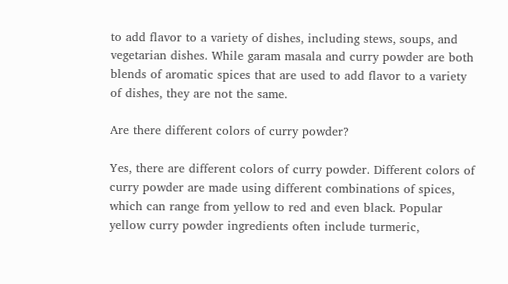to add flavor to a variety of dishes, including stews, soups, and vegetarian dishes. While garam masala and curry powder are both blends of aromatic spices that are used to add flavor to a variety of dishes, they are not the same.

Are there different colors of curry powder?

Yes, there are different colors of curry powder. Different colors of curry powder are made using different combinations of spices, which can range from yellow to red and even black. Popular yellow curry powder ingredients often include turmeric,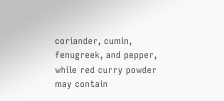coriander, cumin, fenugreek, and pepper, while red curry powder may contain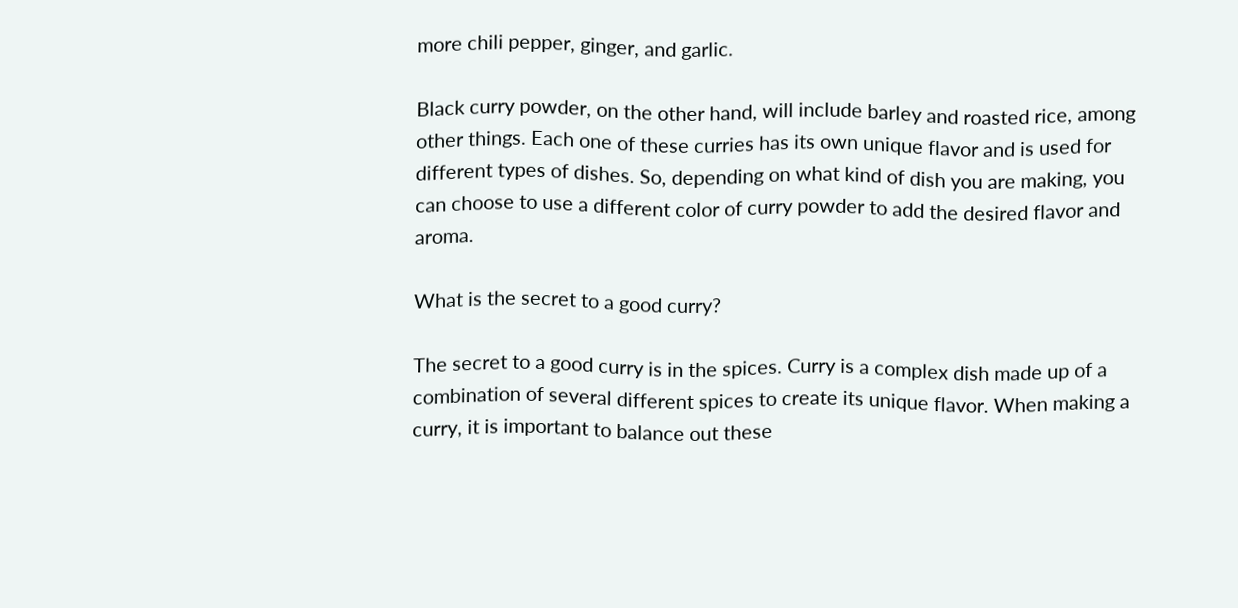more chili pepper, ginger, and garlic.

Black curry powder, on the other hand, will include barley and roasted rice, among other things. Each one of these curries has its own unique flavor and is used for different types of dishes. So, depending on what kind of dish you are making, you can choose to use a different color of curry powder to add the desired flavor and aroma.

What is the secret to a good curry?

The secret to a good curry is in the spices. Curry is a complex dish made up of a combination of several different spices to create its unique flavor. When making a curry, it is important to balance out these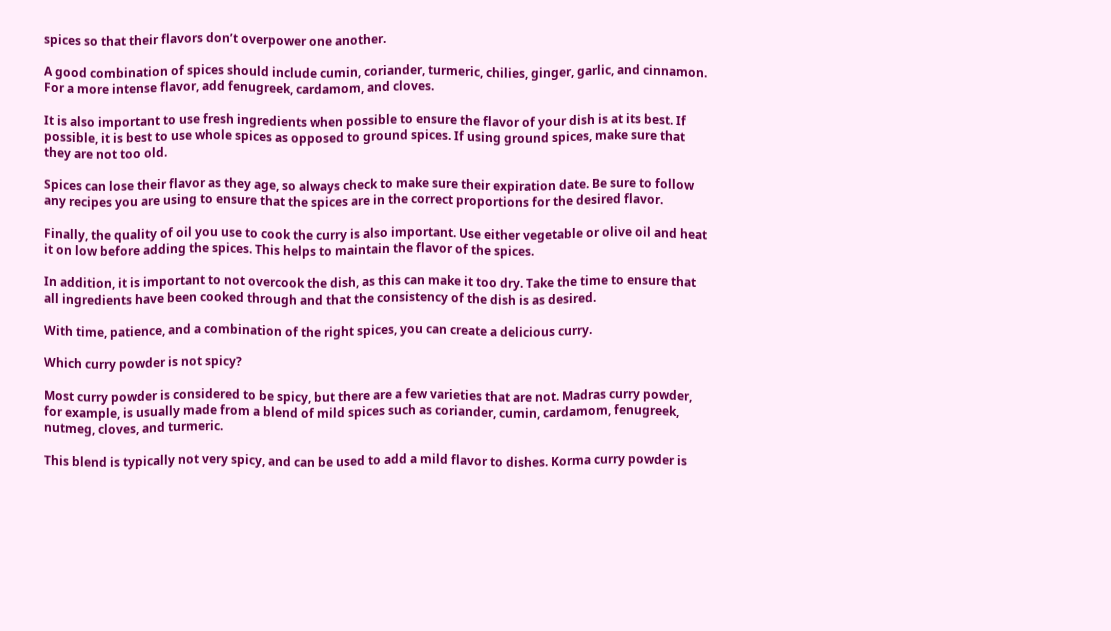spices so that their flavors don’t overpower one another.

A good combination of spices should include cumin, coriander, turmeric, chilies, ginger, garlic, and cinnamon. For a more intense flavor, add fenugreek, cardamom, and cloves.

It is also important to use fresh ingredients when possible to ensure the flavor of your dish is at its best. If possible, it is best to use whole spices as opposed to ground spices. If using ground spices, make sure that they are not too old.

Spices can lose their flavor as they age, so always check to make sure their expiration date. Be sure to follow any recipes you are using to ensure that the spices are in the correct proportions for the desired flavor.

Finally, the quality of oil you use to cook the curry is also important. Use either vegetable or olive oil and heat it on low before adding the spices. This helps to maintain the flavor of the spices.

In addition, it is important to not overcook the dish, as this can make it too dry. Take the time to ensure that all ingredients have been cooked through and that the consistency of the dish is as desired.

With time, patience, and a combination of the right spices, you can create a delicious curry.

Which curry powder is not spicy?

Most curry powder is considered to be spicy, but there are a few varieties that are not. Madras curry powder, for example, is usually made from a blend of mild spices such as coriander, cumin, cardamom, fenugreek, nutmeg, cloves, and turmeric.

This blend is typically not very spicy, and can be used to add a mild flavor to dishes. Korma curry powder is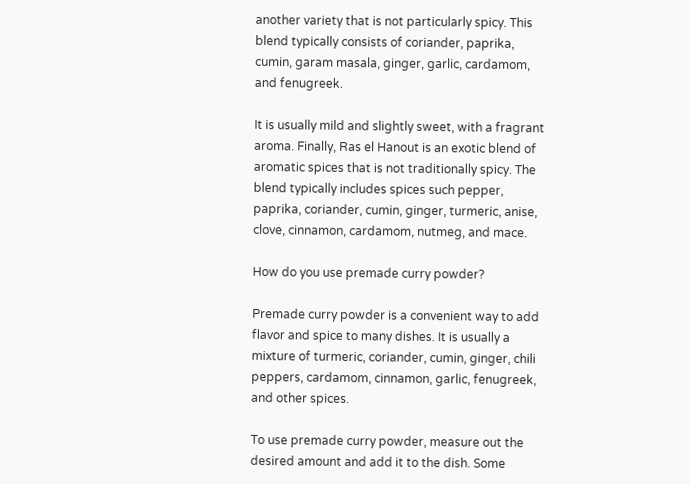another variety that is not particularly spicy. This blend typically consists of coriander, paprika, cumin, garam masala, ginger, garlic, cardamom, and fenugreek.

It is usually mild and slightly sweet, with a fragrant aroma. Finally, Ras el Hanout is an exotic blend of aromatic spices that is not traditionally spicy. The blend typically includes spices such pepper, paprika, coriander, cumin, ginger, turmeric, anise, clove, cinnamon, cardamom, nutmeg, and mace.

How do you use premade curry powder?

Premade curry powder is a convenient way to add flavor and spice to many dishes. It is usually a mixture of turmeric, coriander, cumin, ginger, chili peppers, cardamom, cinnamon, garlic, fenugreek, and other spices.

To use premade curry powder, measure out the desired amount and add it to the dish. Some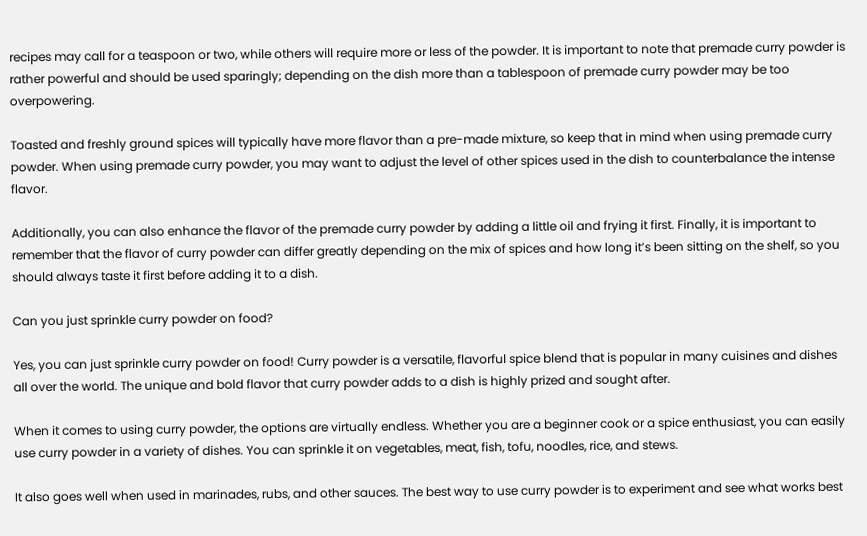recipes may call for a teaspoon or two, while others will require more or less of the powder. It is important to note that premade curry powder is rather powerful and should be used sparingly; depending on the dish more than a tablespoon of premade curry powder may be too overpowering.

Toasted and freshly ground spices will typically have more flavor than a pre-made mixture, so keep that in mind when using premade curry powder. When using premade curry powder, you may want to adjust the level of other spices used in the dish to counterbalance the intense flavor.

Additionally, you can also enhance the flavor of the premade curry powder by adding a little oil and frying it first. Finally, it is important to remember that the flavor of curry powder can differ greatly depending on the mix of spices and how long it’s been sitting on the shelf, so you should always taste it first before adding it to a dish.

Can you just sprinkle curry powder on food?

Yes, you can just sprinkle curry powder on food! Curry powder is a versatile, flavorful spice blend that is popular in many cuisines and dishes all over the world. The unique and bold flavor that curry powder adds to a dish is highly prized and sought after.

When it comes to using curry powder, the options are virtually endless. Whether you are a beginner cook or a spice enthusiast, you can easily use curry powder in a variety of dishes. You can sprinkle it on vegetables, meat, fish, tofu, noodles, rice, and stews.

It also goes well when used in marinades, rubs, and other sauces. The best way to use curry powder is to experiment and see what works best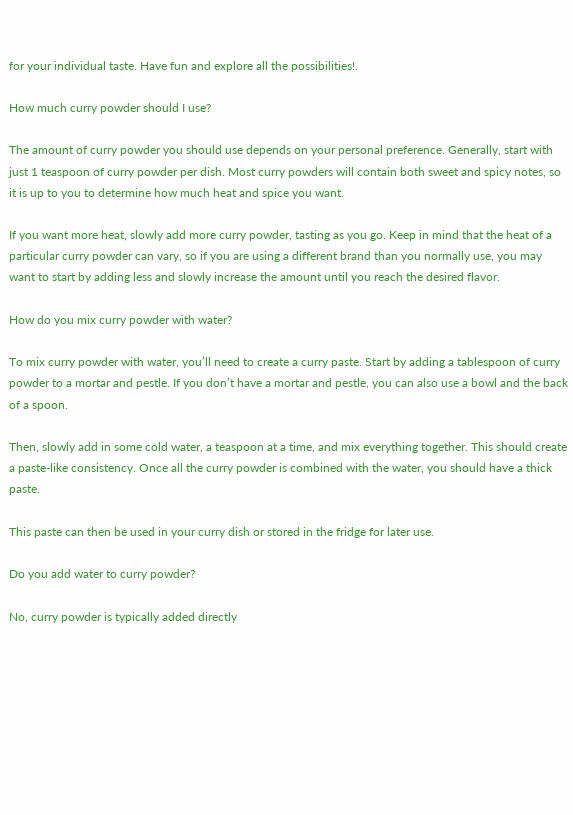for your individual taste. Have fun and explore all the possibilities!.

How much curry powder should I use?

The amount of curry powder you should use depends on your personal preference. Generally, start with just 1 teaspoon of curry powder per dish. Most curry powders will contain both sweet and spicy notes, so it is up to you to determine how much heat and spice you want.

If you want more heat, slowly add more curry powder, tasting as you go. Keep in mind that the heat of a particular curry powder can vary, so if you are using a different brand than you normally use, you may want to start by adding less and slowly increase the amount until you reach the desired flavor.

How do you mix curry powder with water?

To mix curry powder with water, you’ll need to create a curry paste. Start by adding a tablespoon of curry powder to a mortar and pestle. If you don’t have a mortar and pestle, you can also use a bowl and the back of a spoon.

Then, slowly add in some cold water, a teaspoon at a time, and mix everything together. This should create a paste-like consistency. Once all the curry powder is combined with the water, you should have a thick paste.

This paste can then be used in your curry dish or stored in the fridge for later use.

Do you add water to curry powder?

No, curry powder is typically added directly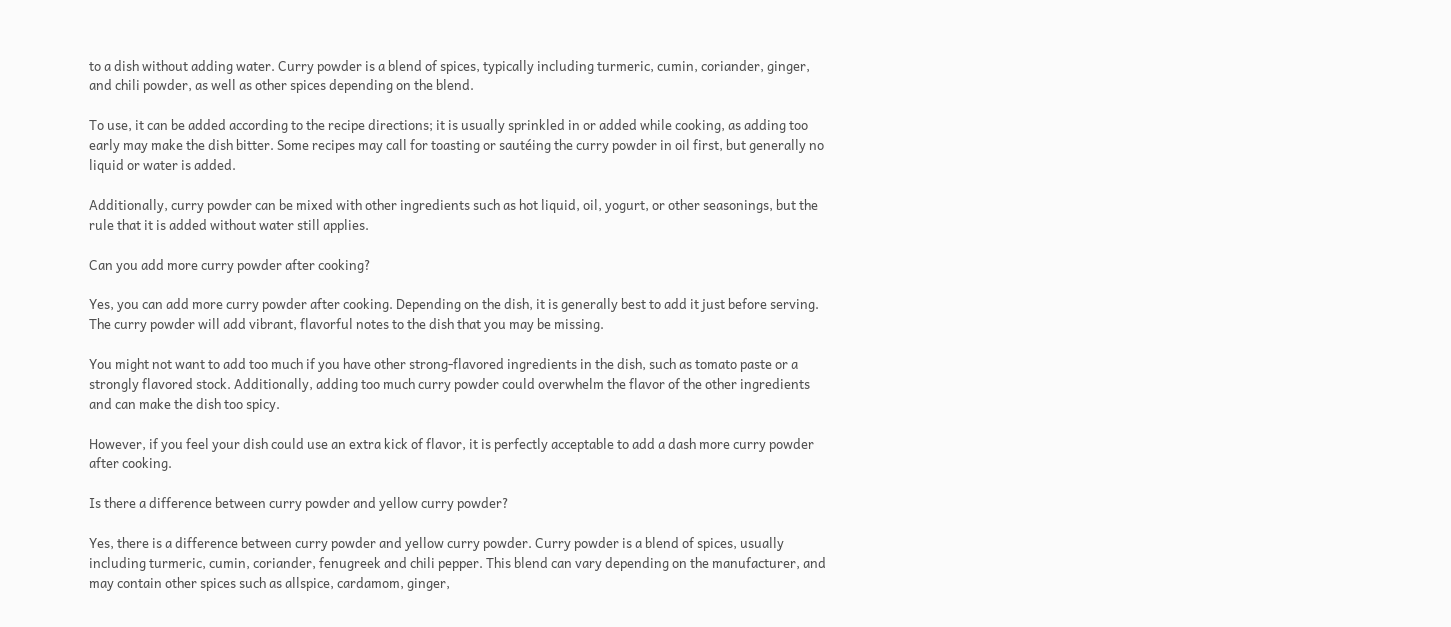to a dish without adding water. Curry powder is a blend of spices, typically including turmeric, cumin, coriander, ginger, and chili powder, as well as other spices depending on the blend.

To use, it can be added according to the recipe directions; it is usually sprinkled in or added while cooking, as adding too early may make the dish bitter. Some recipes may call for toasting or sautéing the curry powder in oil first, but generally no liquid or water is added.

Additionally, curry powder can be mixed with other ingredients such as hot liquid, oil, yogurt, or other seasonings, but the rule that it is added without water still applies.

Can you add more curry powder after cooking?

Yes, you can add more curry powder after cooking. Depending on the dish, it is generally best to add it just before serving. The curry powder will add vibrant, flavorful notes to the dish that you may be missing.

You might not want to add too much if you have other strong-flavored ingredients in the dish, such as tomato paste or a strongly flavored stock. Additionally, adding too much curry powder could overwhelm the flavor of the other ingredients and can make the dish too spicy.

However, if you feel your dish could use an extra kick of flavor, it is perfectly acceptable to add a dash more curry powder after cooking.

Is there a difference between curry powder and yellow curry powder?

Yes, there is a difference between curry powder and yellow curry powder. Curry powder is a blend of spices, usually including turmeric, cumin, coriander, fenugreek and chili pepper. This blend can vary depending on the manufacturer, and may contain other spices such as allspice, cardamom, ginger,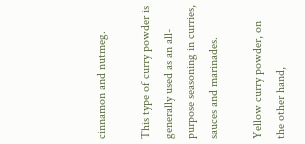cinnamon and nutmeg.

This type of curry powder is generally used as an all-purpose seasoning in curries, sauces and marinades.

Yellow curry powder, on the other hand,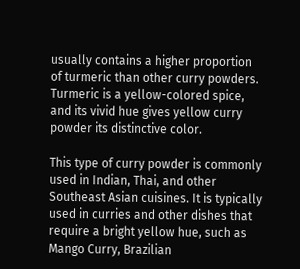usually contains a higher proportion of turmeric than other curry powders. Turmeric is a yellow-colored spice, and its vivid hue gives yellow curry powder its distinctive color.

This type of curry powder is commonly used in Indian, Thai, and other Southeast Asian cuisines. It is typically used in curries and other dishes that require a bright yellow hue, such as Mango Curry, Brazilian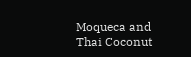Moqueca and Thai Coconut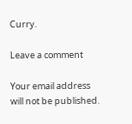Curry.

Leave a comment

Your email address will not be published.